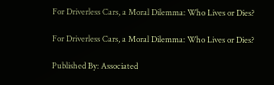For Driverless Cars, a Moral Dilemma: Who Lives or Dies?

For Driverless Cars, a Moral Dilemma: Who Lives or Dies?

Published By: Associated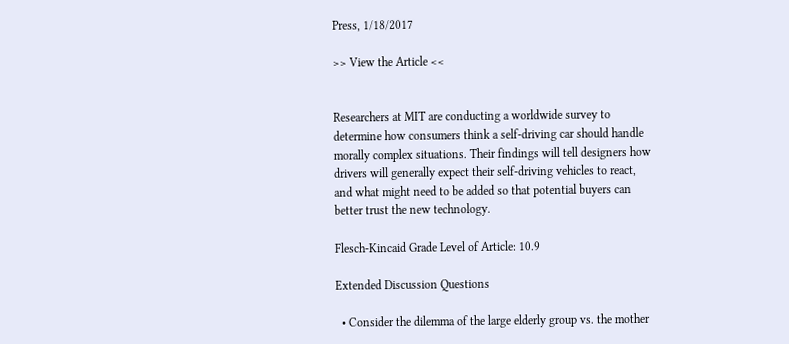Press, 1/18/2017

>> View the Article <<


Researchers at MIT are conducting a worldwide survey to determine how consumers think a self-driving car should handle morally complex situations. Their findings will tell designers how drivers will generally expect their self-driving vehicles to react, and what might need to be added so that potential buyers can better trust the new technology.

Flesch-Kincaid Grade Level of Article: 10.9

Extended Discussion Questions

  • Consider the dilemma of the large elderly group vs. the mother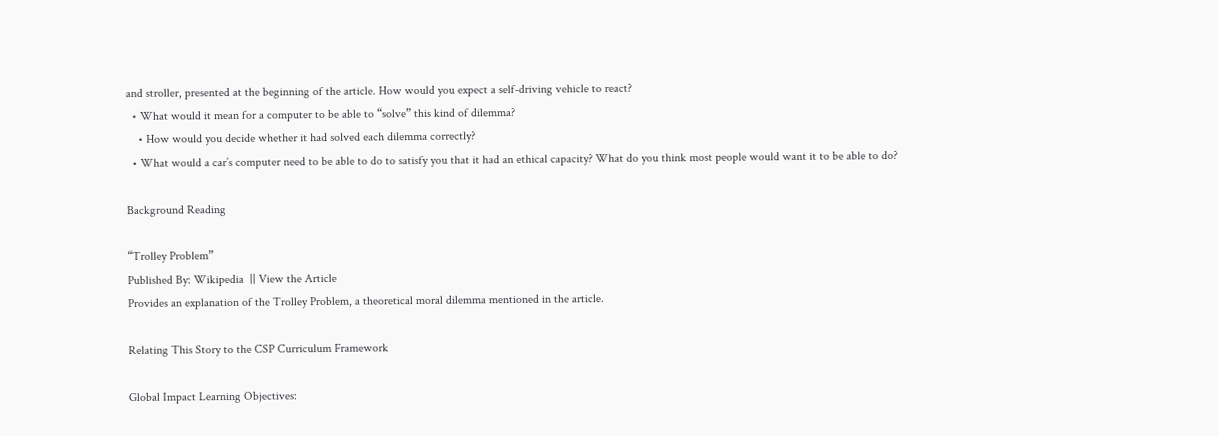and stroller, presented at the beginning of the article. How would you expect a self-driving vehicle to react?
  • What would it mean for a computer to be able to “solve” this kind of dilemma?
    • How would you decide whether it had solved each dilemma correctly?
  • What would a car’s computer need to be able to do to satisfy you that it had an ethical capacity? What do you think most people would want it to be able to do?

Background Reading

“Trolley Problem”
Published By: Wikipedia  || View the Article
Provides an explanation of the Trolley Problem, a theoretical moral dilemma mentioned in the article.

Relating This Story to the CSP Curriculum Framework

Global Impact Learning Objectives: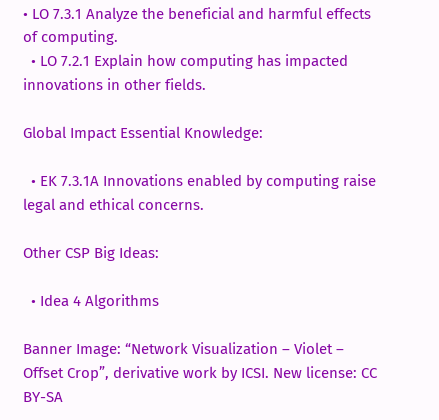• LO 7.3.1 Analyze the beneficial and harmful effects of computing.
  • LO 7.2.1 Explain how computing has impacted innovations in other fields.

Global Impact Essential Knowledge:

  • EK 7.3.1A Innovations enabled by computing raise legal and ethical concerns.

Other CSP Big Ideas:

  • Idea 4 Algorithms

Banner Image: “Network Visualization – Violet – Offset Crop”, derivative work by ICSI. New license: CC BY-SA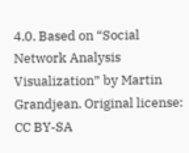4.0. Based on “Social Network Analysis Visualization” by Martin Grandjean. Original license: CC BY-SA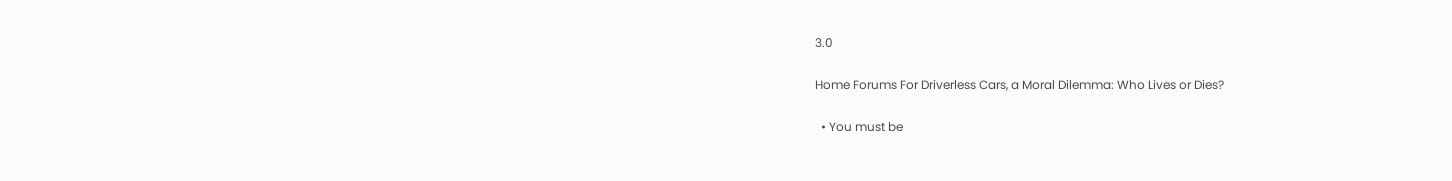3.0

Home Forums For Driverless Cars, a Moral Dilemma: Who Lives or Dies?

  • You must be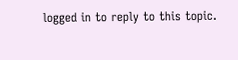logged in to reply to this topic.